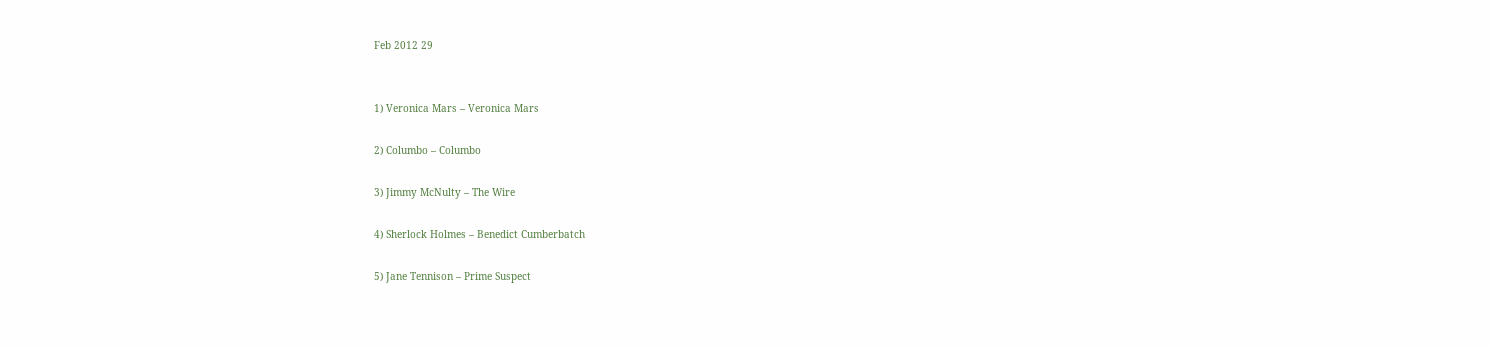Feb 2012 29


1) Veronica Mars – Veronica Mars

2) Columbo – Columbo

3) Jimmy McNulty – The Wire

4) Sherlock Holmes – Benedict Cumberbatch

5) Jane Tennison – Prime Suspect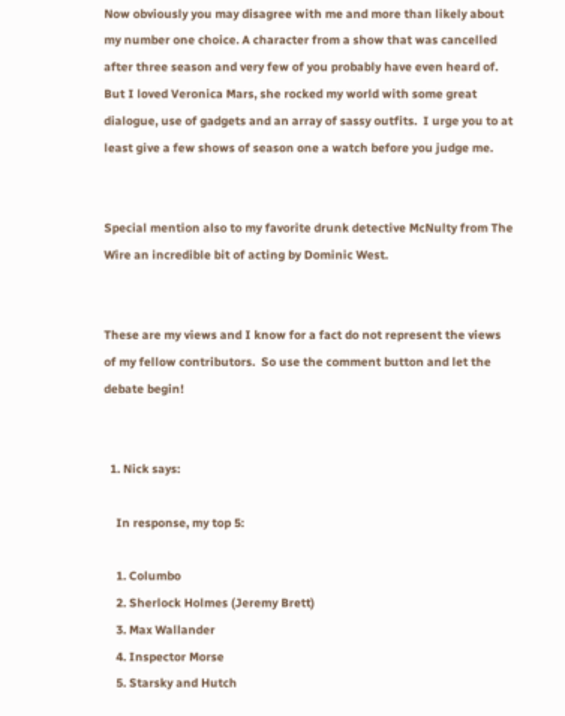Now obviously you may disagree with me and more than likely about my number one choice. A character from a show that was cancelled after three season and very few of you probably have even heard of.  But I loved Veronica Mars, she rocked my world with some great dialogue, use of gadgets and an array of sassy outfits.  I urge you to at least give a few shows of season one a watch before you judge me.


Special mention also to my favorite drunk detective McNulty from The Wire an incredible bit of acting by Dominic West.


These are my views and I know for a fact do not represent the views of my fellow contributors.  So use the comment button and let the debate begin!


  1. Nick says:

    In response, my top 5:

    1. Columbo
    2. Sherlock Holmes (Jeremy Brett)
    3. Max Wallander
    4. Inspector Morse
    5. Starsky and Hutch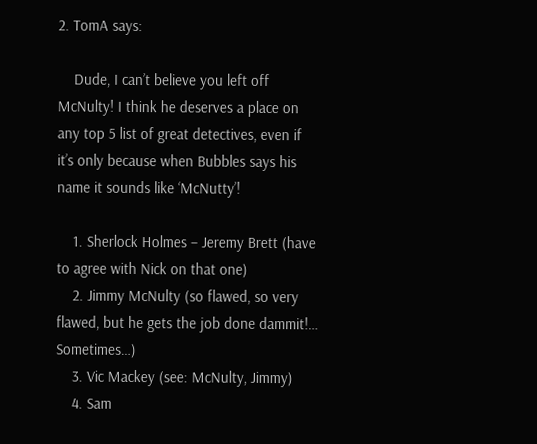2. TomA says:

    Dude, I can’t believe you left off McNulty! I think he deserves a place on any top 5 list of great detectives, even if it’s only because when Bubbles says his name it sounds like ‘McNutty’!

    1. Sherlock Holmes – Jeremy Brett (have to agree with Nick on that one)
    2. Jimmy McNulty (so flawed, so very flawed, but he gets the job done dammit!… Sometimes…)
    3. Vic Mackey (see: McNulty, Jimmy)
    4. Sam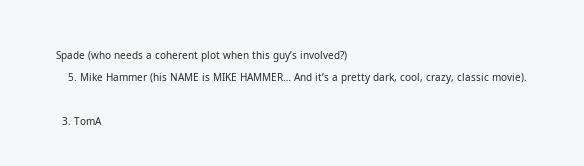Spade (who needs a coherent plot when this guy’s involved?)
    5. Mike Hammer (his NAME is MIKE HAMMER… And it’s a pretty dark, cool, crazy, classic movie).

  3. TomA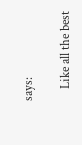says:

    Like all the best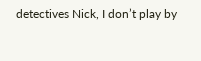detectives Nick, I don’t play by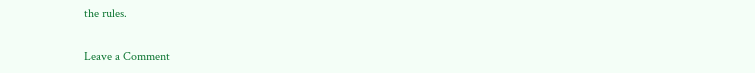the rules.

Leave a Comment